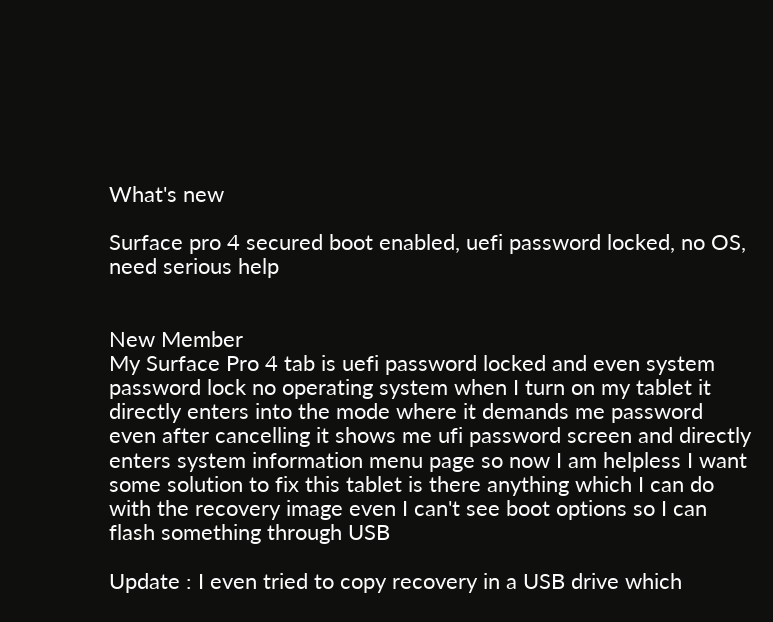What's new

Surface pro 4 secured boot enabled, uefi password locked, no OS, need serious help


New Member
My Surface Pro 4 tab is uefi password locked and even system password lock no operating system when I turn on my tablet it directly enters into the mode where it demands me password even after cancelling it shows me ufi password screen and directly enters system information menu page so now I am helpless I want some solution to fix this tablet is there anything which I can do with the recovery image even I can't see boot options so I can flash something through USB

Update : I even tried to copy recovery in a USB drive which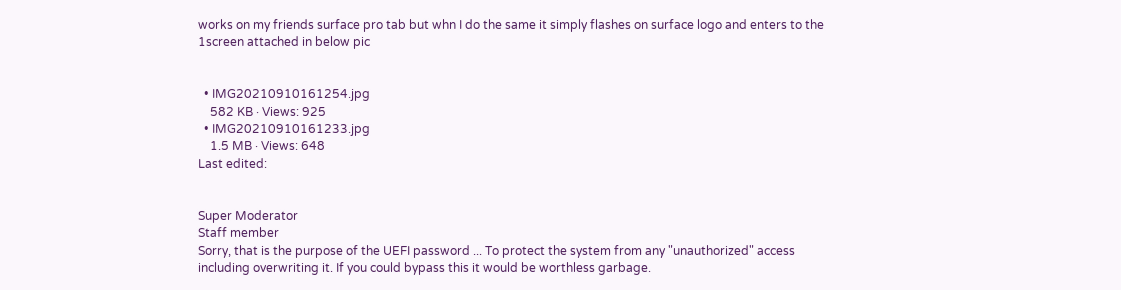works on my friends surface pro tab but whn I do the same it simply flashes on surface logo and enters to the 1screen attached in below pic


  • IMG20210910161254.jpg
    582 KB · Views: 925
  • IMG20210910161233.jpg
    1.5 MB · Views: 648
Last edited:


Super Moderator
Staff member
Sorry, that is the purpose of the UEFI password ... To protect the system from any "unauthorized" access including overwriting it. If you could bypass this it would be worthless garbage.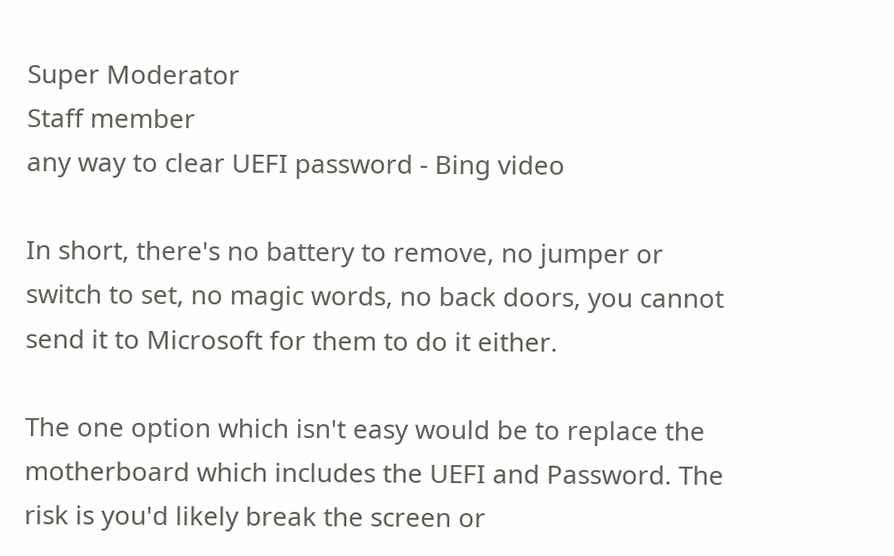Super Moderator
Staff member
any way to clear UEFI password - Bing video

In short, there's no battery to remove, no jumper or switch to set, no magic words, no back doors, you cannot send it to Microsoft for them to do it either.

The one option which isn't easy would be to replace the motherboard which includes the UEFI and Password. The risk is you'd likely break the screen or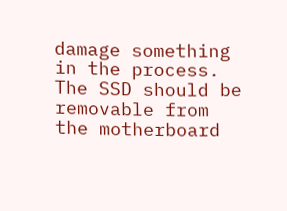damage something in the process. The SSD should be removable from the motherboard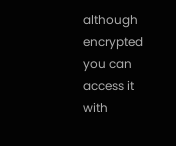although encrypted you can access it with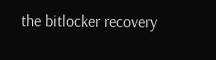the bitlocker recovery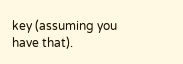key (assuming you have that).